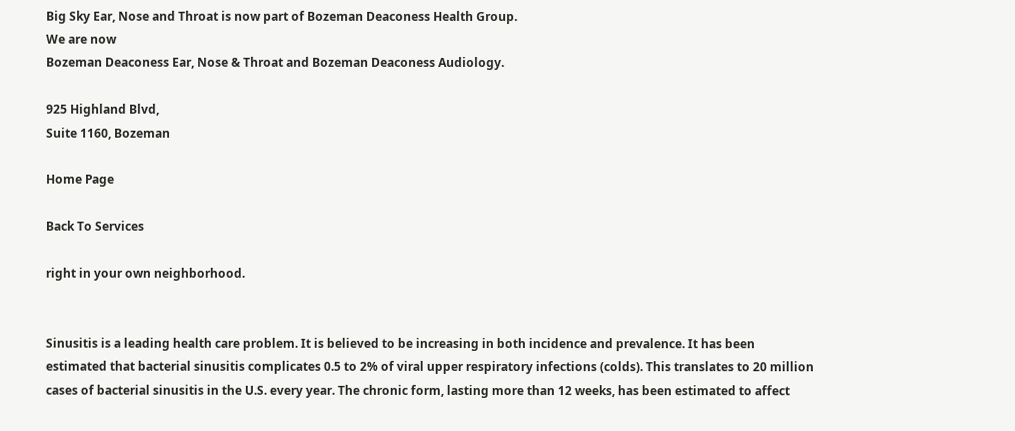Big Sky Ear, Nose and Throat is now part of Bozeman Deaconess Health Group.
We are now
Bozeman Deaconess Ear, Nose & Throat and Bozeman Deaconess Audiology.

925 Highland Blvd,
Suite 1160, Bozeman

Home Page

Back To Services

right in your own neighborhood.


Sinusitis is a leading health care problem. It is believed to be increasing in both incidence and prevalence. It has been estimated that bacterial sinusitis complicates 0.5 to 2% of viral upper respiratory infections (colds). This translates to 20 million cases of bacterial sinusitis in the U.S. every year. The chronic form, lasting more than 12 weeks, has been estimated to affect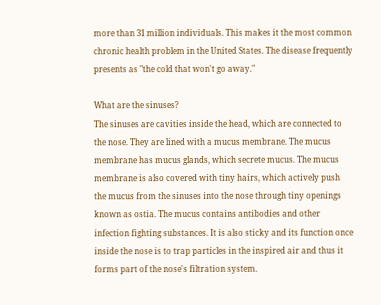more than 31 million individuals. This makes it the most common chronic health problem in the United States. The disease frequently presents as "the cold that won't go away."

What are the sinuses?
The sinuses are cavities inside the head, which are connected to the nose. They are lined with a mucus membrane. The mucus membrane has mucus glands, which secrete mucus. The mucus membrane is also covered with tiny hairs, which actively push the mucus from the sinuses into the nose through tiny openings known as ostia. The mucus contains antibodies and other infection fighting substances. It is also sticky and its function once inside the nose is to trap particles in the inspired air and thus it forms part of the nose's filtration system.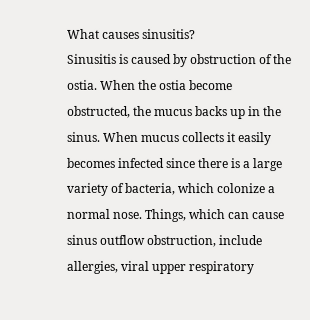What causes sinusitis?
Sinusitis is caused by obstruction of the ostia. When the ostia become obstructed, the mucus backs up in the sinus. When mucus collects it easily becomes infected since there is a large variety of bacteria, which colonize a normal nose. Things, which can cause sinus outflow obstruction, include allergies, viral upper respiratory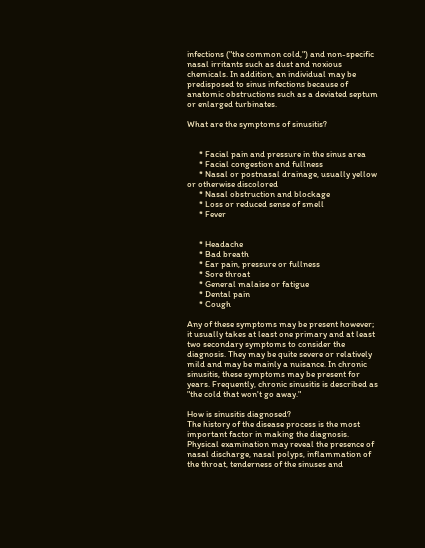infections ("the common cold,") and non-specific nasal irritants such as dust and noxious chemicals. In addition, an individual may be predisposed to sinus infections because of anatomic obstructions such as a deviated septum or enlarged turbinates.

What are the symptoms of sinusitis?


      * Facial pain and pressure in the sinus area
      * Facial congestion and fullness
      * Nasal or postnasal drainage, usually yellow or otherwise discolored
      * Nasal obstruction and blockage
      * Loss or reduced sense of smell
      * Fever


      * Headache
      * Bad breath
      * Ear pain, pressure or fullness
      * Sore throat
      * General malaise or fatigue
      * Dental pain
      * Cough

Any of these symptoms may be present however; it usually takes at least one primary and at least two secondary symptoms to consider the diagnosis. They may be quite severe or relatively mild and may be mainly a nuisance. In chronic sinusitis, these symptoms may be present for years. Frequently, chronic sinusitis is described as "the cold that won't go away."

How is sinusitis diagnosed?
The history of the disease process is the most important factor in making the diagnosis. Physical examination may reveal the presence of nasal discharge, nasal polyps, inflammation of the throat, tenderness of the sinuses and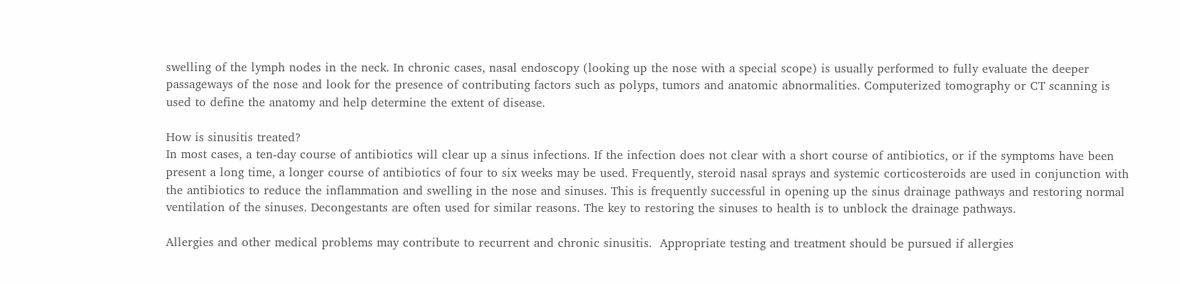swelling of the lymph nodes in the neck. In chronic cases, nasal endoscopy (looking up the nose with a special scope) is usually performed to fully evaluate the deeper passageways of the nose and look for the presence of contributing factors such as polyps, tumors and anatomic abnormalities. Computerized tomography or CT scanning is used to define the anatomy and help determine the extent of disease.

How is sinusitis treated?
In most cases, a ten-day course of antibiotics will clear up a sinus infections. If the infection does not clear with a short course of antibiotics, or if the symptoms have been present a long time, a longer course of antibiotics of four to six weeks may be used. Frequently, steroid nasal sprays and systemic corticosteroids are used in conjunction with the antibiotics to reduce the inflammation and swelling in the nose and sinuses. This is frequently successful in opening up the sinus drainage pathways and restoring normal ventilation of the sinuses. Decongestants are often used for similar reasons. The key to restoring the sinuses to health is to unblock the drainage pathways.

Allergies and other medical problems may contribute to recurrent and chronic sinusitis.  Appropriate testing and treatment should be pursued if allergies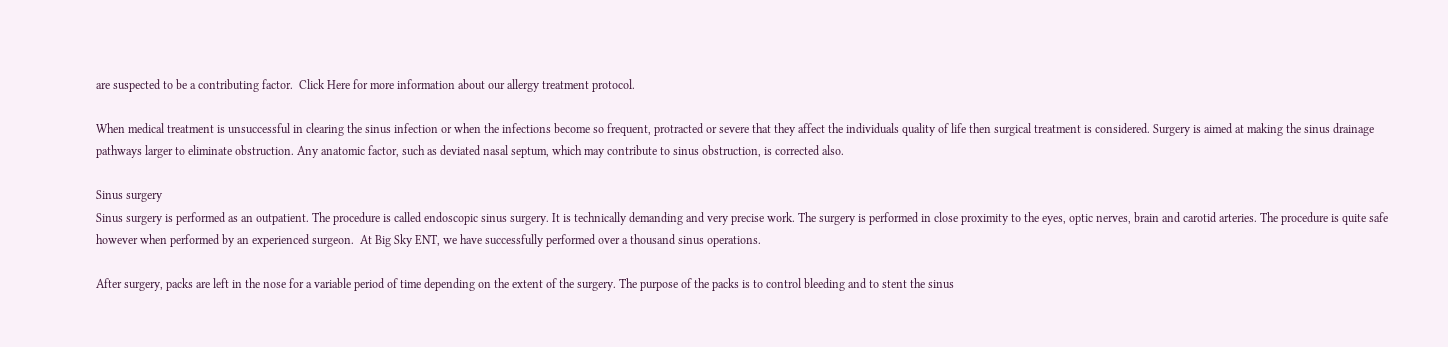are suspected to be a contributing factor.  Click Here for more information about our allergy treatment protocol.

When medical treatment is unsuccessful in clearing the sinus infection or when the infections become so frequent, protracted or severe that they affect the individuals quality of life then surgical treatment is considered. Surgery is aimed at making the sinus drainage pathways larger to eliminate obstruction. Any anatomic factor, such as deviated nasal septum, which may contribute to sinus obstruction, is corrected also.

Sinus surgery
Sinus surgery is performed as an outpatient. The procedure is called endoscopic sinus surgery. It is technically demanding and very precise work. The surgery is performed in close proximity to the eyes, optic nerves, brain and carotid arteries. The procedure is quite safe however when performed by an experienced surgeon.  At Big Sky ENT, we have successfully performed over a thousand sinus operations.

After surgery, packs are left in the nose for a variable period of time depending on the extent of the surgery. The purpose of the packs is to control bleeding and to stent the sinus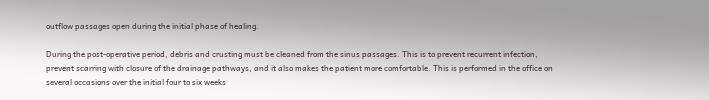outflow passages open during the initial phase of healing.

During the post-operative period, debris and crusting must be cleaned from the sinus passages. This is to prevent recurrent infection, prevent scarring with closure of the drainage pathways, and it also makes the patient more comfortable. This is performed in the office on several occasions over the initial four to six weeks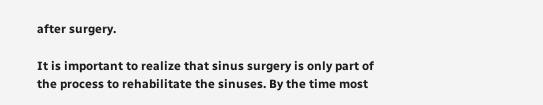after surgery.

It is important to realize that sinus surgery is only part of the process to rehabilitate the sinuses. By the time most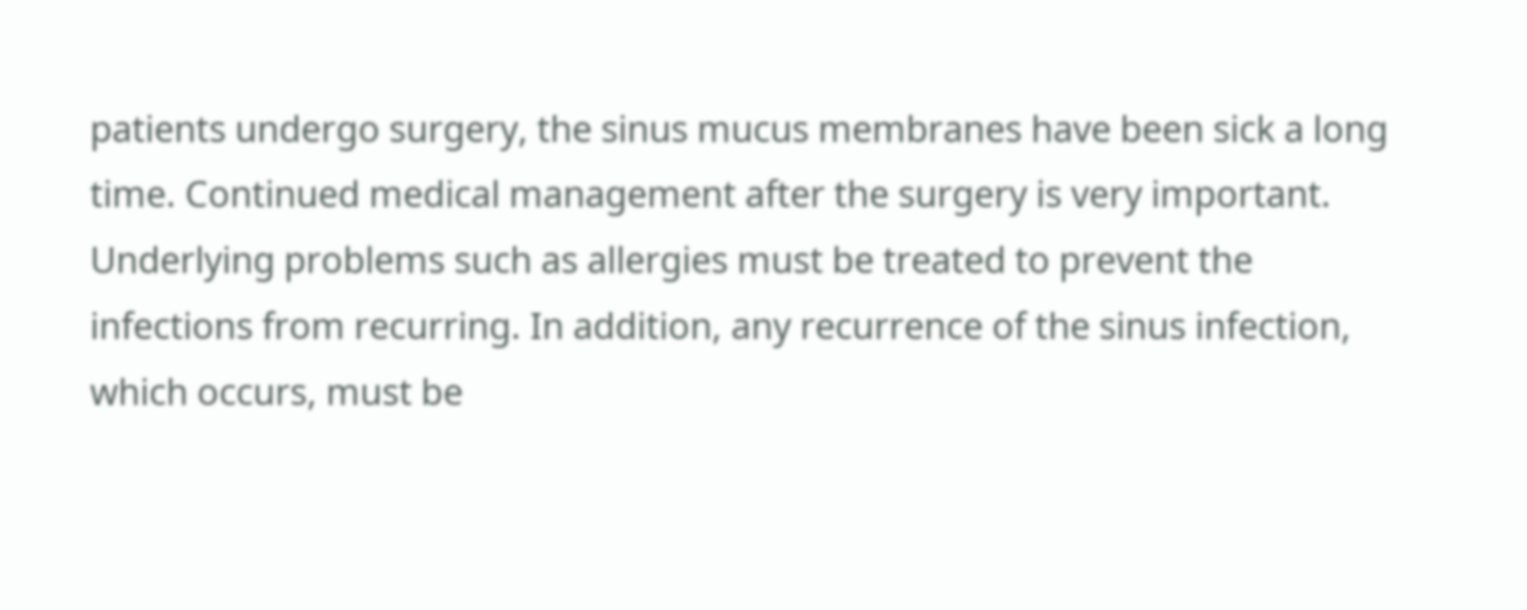patients undergo surgery, the sinus mucus membranes have been sick a long time. Continued medical management after the surgery is very important. Underlying problems such as allergies must be treated to prevent the infections from recurring. In addition, any recurrence of the sinus infection, which occurs, must be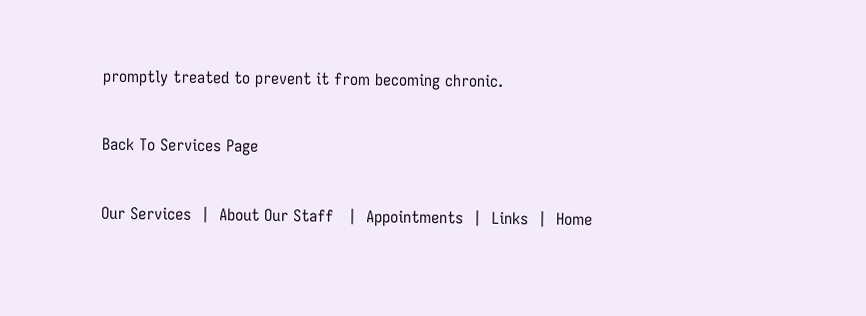promptly treated to prevent it from becoming chronic.

Back To Services Page

Our Services  |  About Our Staff   |  Appointments  |  Links  |  Home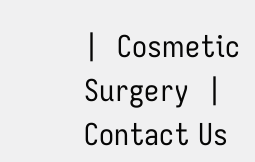|  Cosmetic Surgery  |  Contact Us